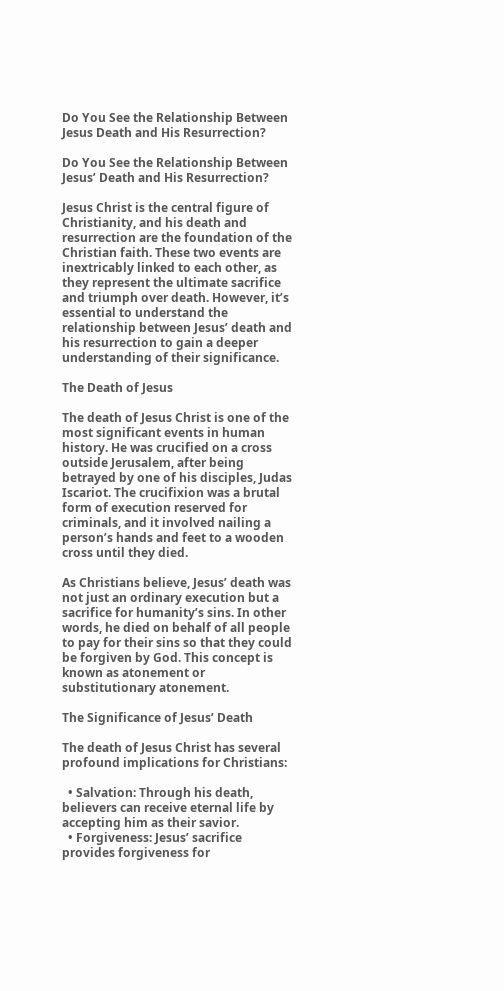Do You See the Relationship Between Jesus Death and His Resurrection?

Do You See the Relationship Between Jesus’ Death and His Resurrection?

Jesus Christ is the central figure of Christianity, and his death and resurrection are the foundation of the Christian faith. These two events are inextricably linked to each other, as they represent the ultimate sacrifice and triumph over death. However, it’s essential to understand the relationship between Jesus’ death and his resurrection to gain a deeper understanding of their significance.

The Death of Jesus

The death of Jesus Christ is one of the most significant events in human history. He was crucified on a cross outside Jerusalem, after being betrayed by one of his disciples, Judas Iscariot. The crucifixion was a brutal form of execution reserved for criminals, and it involved nailing a person’s hands and feet to a wooden cross until they died.

As Christians believe, Jesus’ death was not just an ordinary execution but a sacrifice for humanity’s sins. In other words, he died on behalf of all people to pay for their sins so that they could be forgiven by God. This concept is known as atonement or substitutionary atonement.

The Significance of Jesus’ Death

The death of Jesus Christ has several profound implications for Christians:

  • Salvation: Through his death, believers can receive eternal life by accepting him as their savior.
  • Forgiveness: Jesus’ sacrifice provides forgiveness for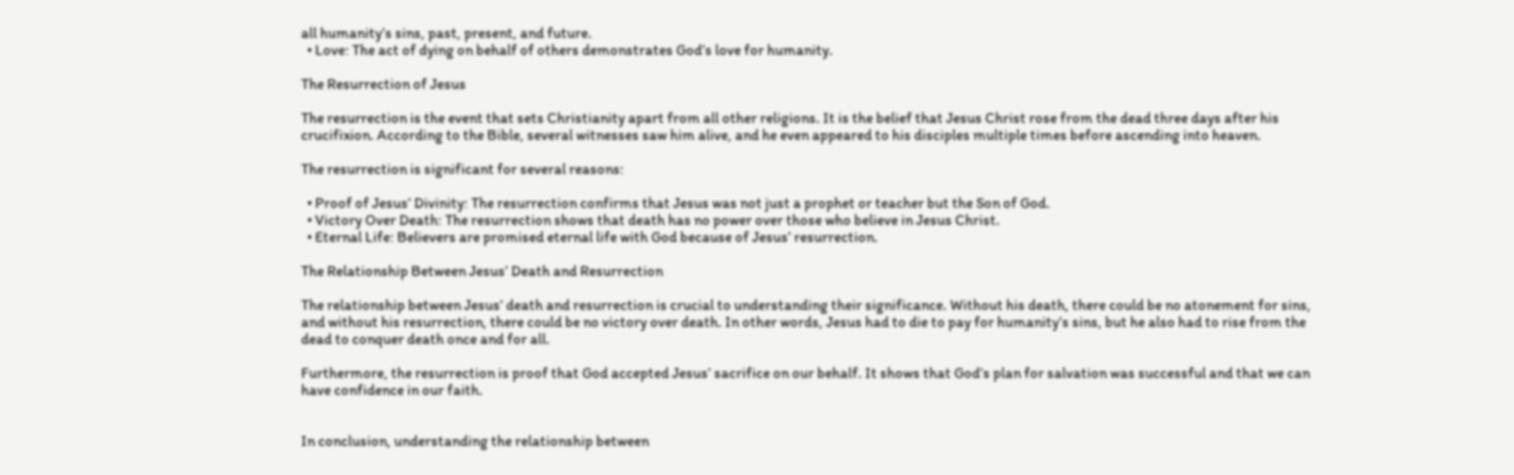all humanity’s sins, past, present, and future.
  • Love: The act of dying on behalf of others demonstrates God’s love for humanity.

The Resurrection of Jesus

The resurrection is the event that sets Christianity apart from all other religions. It is the belief that Jesus Christ rose from the dead three days after his crucifixion. According to the Bible, several witnesses saw him alive, and he even appeared to his disciples multiple times before ascending into heaven.

The resurrection is significant for several reasons:

  • Proof of Jesus’ Divinity: The resurrection confirms that Jesus was not just a prophet or teacher but the Son of God.
  • Victory Over Death: The resurrection shows that death has no power over those who believe in Jesus Christ.
  • Eternal Life: Believers are promised eternal life with God because of Jesus’ resurrection.

The Relationship Between Jesus’ Death and Resurrection

The relationship between Jesus’ death and resurrection is crucial to understanding their significance. Without his death, there could be no atonement for sins, and without his resurrection, there could be no victory over death. In other words, Jesus had to die to pay for humanity’s sins, but he also had to rise from the dead to conquer death once and for all.

Furthermore, the resurrection is proof that God accepted Jesus’ sacrifice on our behalf. It shows that God’s plan for salvation was successful and that we can have confidence in our faith.


In conclusion, understanding the relationship between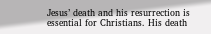Jesus’ death and his resurrection is essential for Christians. His death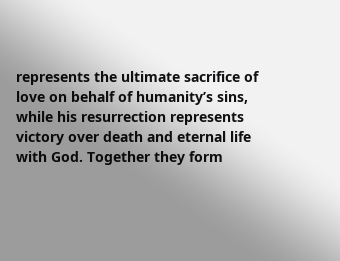represents the ultimate sacrifice of love on behalf of humanity’s sins, while his resurrection represents victory over death and eternal life with God. Together they form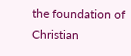the foundation of Christian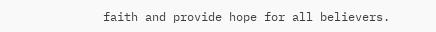faith and provide hope for all believers.